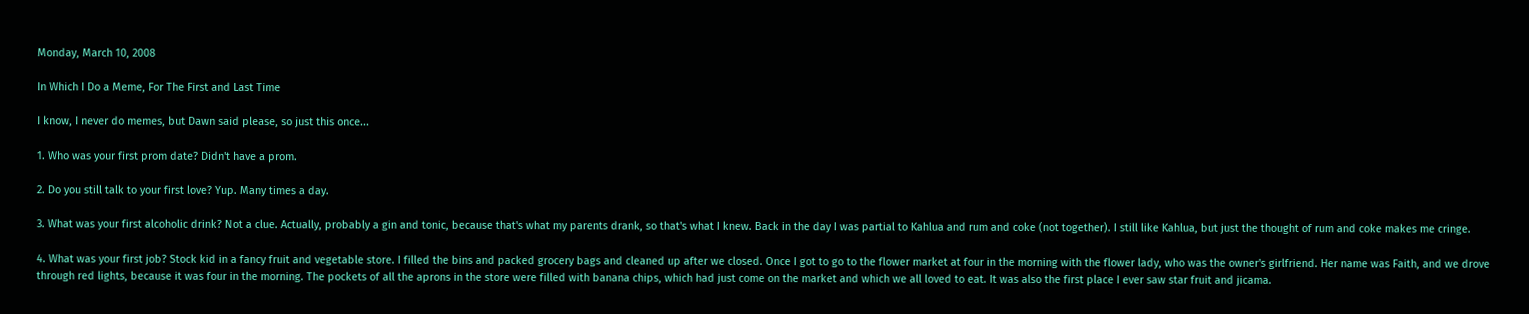Monday, March 10, 2008

In Which I Do a Meme, For The First and Last Time

I know, I never do memes, but Dawn said please, so just this once...

1. Who was your first prom date? Didn't have a prom.

2. Do you still talk to your first love? Yup. Many times a day.

3. What was your first alcoholic drink? Not a clue. Actually, probably a gin and tonic, because that's what my parents drank, so that's what I knew. Back in the day I was partial to Kahlua and rum and coke (not together). I still like Kahlua, but just the thought of rum and coke makes me cringe.

4. What was your first job? Stock kid in a fancy fruit and vegetable store. I filled the bins and packed grocery bags and cleaned up after we closed. Once I got to go to the flower market at four in the morning with the flower lady, who was the owner's girlfriend. Her name was Faith, and we drove through red lights, because it was four in the morning. The pockets of all the aprons in the store were filled with banana chips, which had just come on the market and which we all loved to eat. It was also the first place I ever saw star fruit and jicama.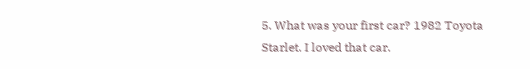5. What was your first car? 1982 Toyota Starlet. I loved that car.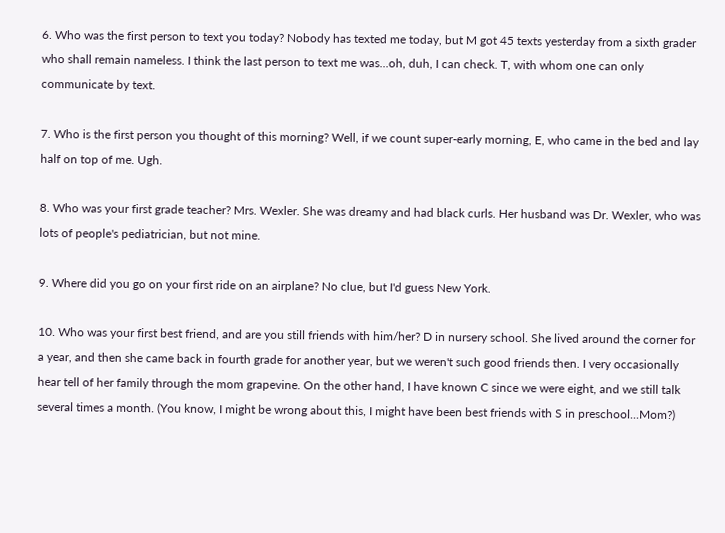6. Who was the first person to text you today? Nobody has texted me today, but M got 45 texts yesterday from a sixth grader who shall remain nameless. I think the last person to text me was...oh, duh, I can check. T, with whom one can only communicate by text.

7. Who is the first person you thought of this morning? Well, if we count super-early morning, E, who came in the bed and lay half on top of me. Ugh.

8. Who was your first grade teacher? Mrs. Wexler. She was dreamy and had black curls. Her husband was Dr. Wexler, who was lots of people's pediatrician, but not mine.

9. Where did you go on your first ride on an airplane? No clue, but I'd guess New York.

10. Who was your first best friend, and are you still friends with him/her? D in nursery school. She lived around the corner for a year, and then she came back in fourth grade for another year, but we weren't such good friends then. I very occasionally hear tell of her family through the mom grapevine. On the other hand, I have known C since we were eight, and we still talk several times a month. (You know, I might be wrong about this, I might have been best friends with S in preschool...Mom?)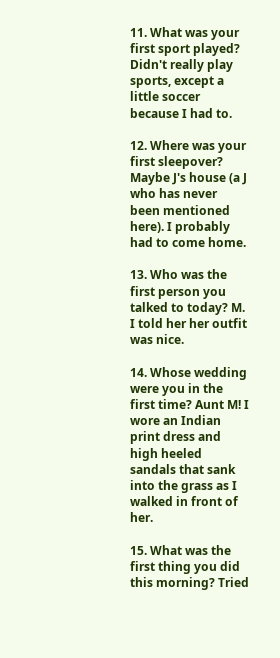11. What was your first sport played? Didn't really play sports, except a little soccer because I had to.

12. Where was your first sleepover? Maybe J's house (a J who has never been mentioned here). I probably had to come home.

13. Who was the first person you talked to today? M. I told her her outfit was nice.

14. Whose wedding were you in the first time? Aunt M! I wore an Indian print dress and high heeled sandals that sank into the grass as I walked in front of her.

15. What was the first thing you did this morning? Tried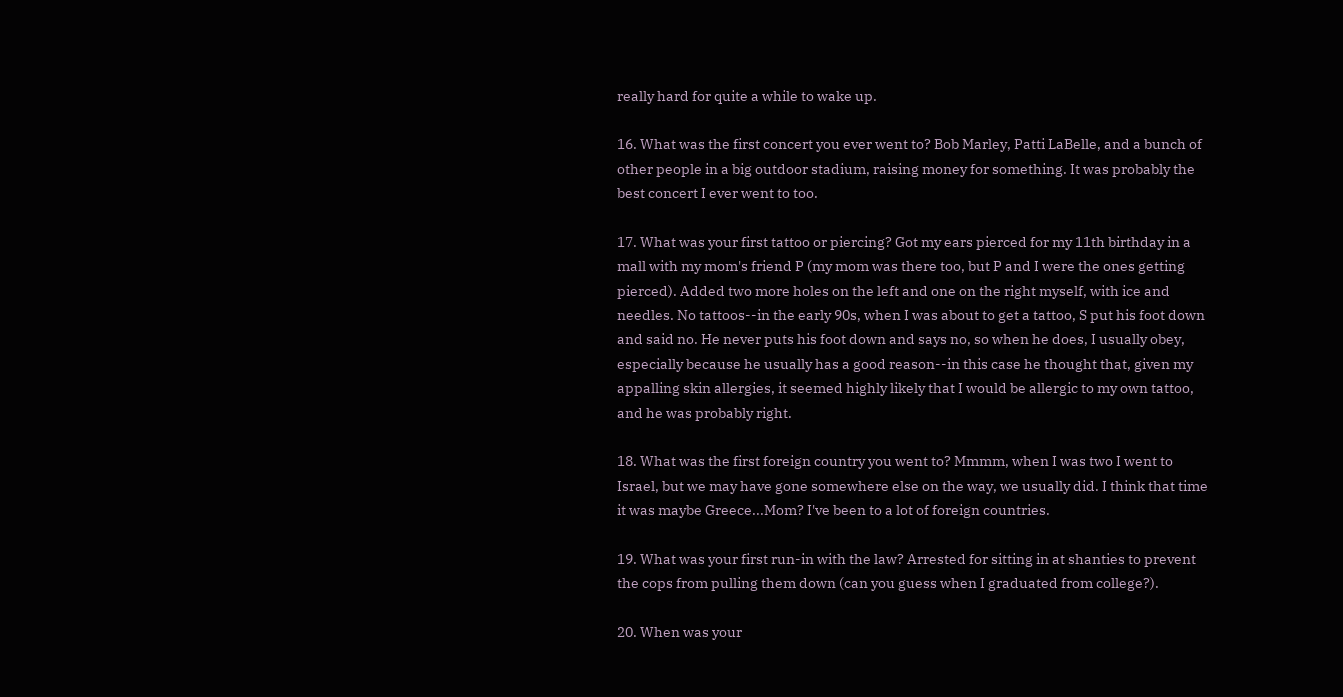really hard for quite a while to wake up.

16. What was the first concert you ever went to? Bob Marley, Patti LaBelle, and a bunch of other people in a big outdoor stadium, raising money for something. It was probably the best concert I ever went to too.

17. What was your first tattoo or piercing? Got my ears pierced for my 11th birthday in a mall with my mom's friend P (my mom was there too, but P and I were the ones getting pierced). Added two more holes on the left and one on the right myself, with ice and needles. No tattoos--in the early 90s, when I was about to get a tattoo, S put his foot down and said no. He never puts his foot down and says no, so when he does, I usually obey, especially because he usually has a good reason--in this case he thought that, given my appalling skin allergies, it seemed highly likely that I would be allergic to my own tattoo, and he was probably right.

18. What was the first foreign country you went to? Mmmm, when I was two I went to Israel, but we may have gone somewhere else on the way, we usually did. I think that time it was maybe Greece...Mom? I've been to a lot of foreign countries.

19. What was your first run-in with the law? Arrested for sitting in at shanties to prevent the cops from pulling them down (can you guess when I graduated from college?).

20. When was your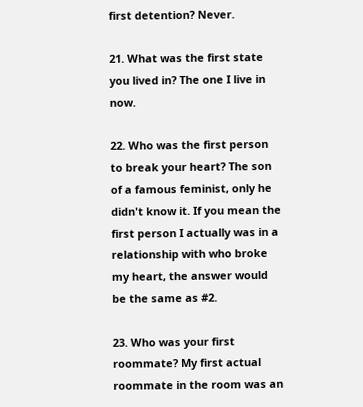first detention? Never.

21. What was the first state you lived in? The one I live in now.

22. Who was the first person to break your heart? The son of a famous feminist, only he didn't know it. If you mean the first person I actually was in a relationship with who broke my heart, the answer would be the same as #2.

23. Who was your first roommate? My first actual roommate in the room was an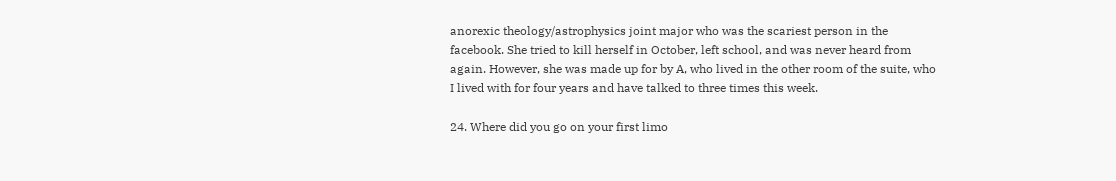anorexic theology/astrophysics joint major who was the scariest person in the facebook. She tried to kill herself in October, left school, and was never heard from again. However, she was made up for by A, who lived in the other room of the suite, who I lived with for four years and have talked to three times this week.

24. Where did you go on your first limo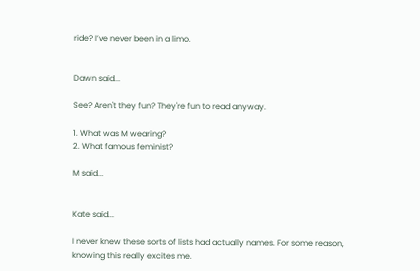ride? I’ve never been in a limo.


Dawn said...

See? Aren't they fun? They're fun to read anyway.

1. What was M wearing?
2. What famous feminist?

M said...


Kate said...

I never knew these sorts of lists had actually names. For some reason, knowing this really excites me.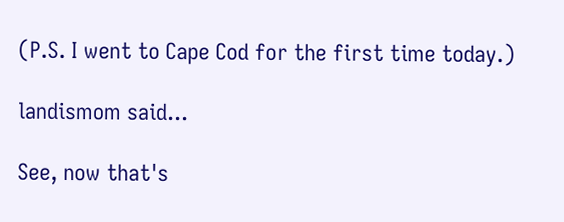(P.S. I went to Cape Cod for the first time today.)

landismom said...

See, now that's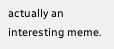actually an interesting meme.